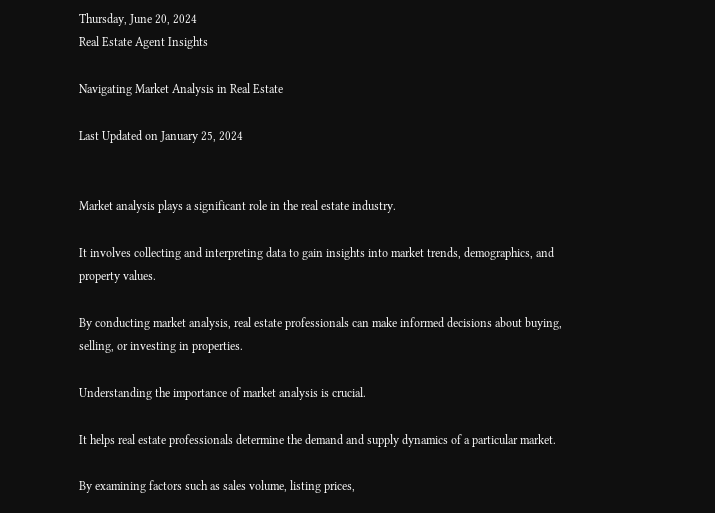Thursday, June 20, 2024
Real Estate Agent Insights

Navigating Market Analysis in Real Estate

Last Updated on January 25, 2024


Market analysis plays a significant role in the real estate industry.

It involves collecting and interpreting data to gain insights into market trends, demographics, and property values.

By conducting market analysis, real estate professionals can make informed decisions about buying, selling, or investing in properties.

Understanding the importance of market analysis is crucial.

It helps real estate professionals determine the demand and supply dynamics of a particular market.

By examining factors such as sales volume, listing prices,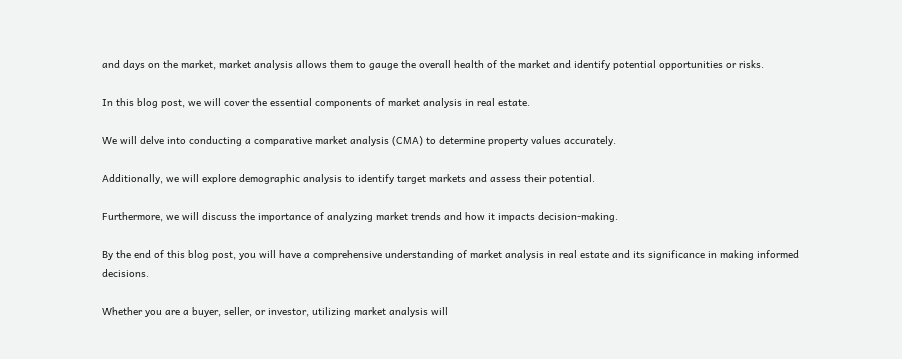and days on the market, market analysis allows them to gauge the overall health of the market and identify potential opportunities or risks.

In this blog post, we will cover the essential components of market analysis in real estate.

We will delve into conducting a comparative market analysis (CMA) to determine property values accurately.

Additionally, we will explore demographic analysis to identify target markets and assess their potential.

Furthermore, we will discuss the importance of analyzing market trends and how it impacts decision-making.

By the end of this blog post, you will have a comprehensive understanding of market analysis in real estate and its significance in making informed decisions.

Whether you are a buyer, seller, or investor, utilizing market analysis will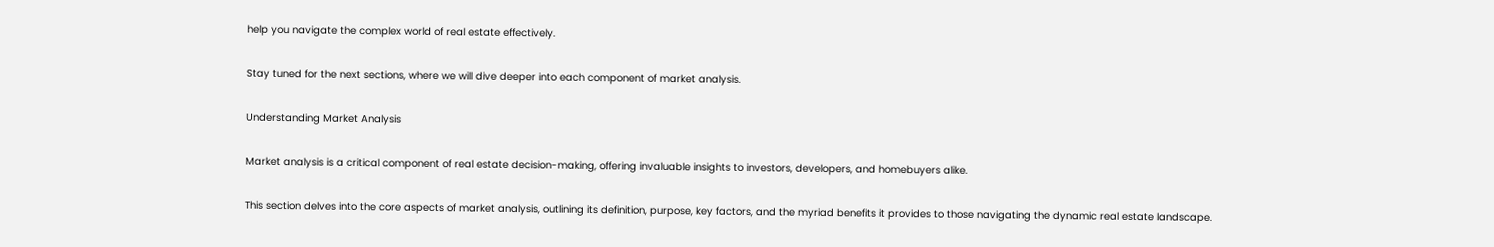help you navigate the complex world of real estate effectively.

Stay tuned for the next sections, where we will dive deeper into each component of market analysis.

Understanding Market Analysis

Market analysis is a critical component of real estate decision-making, offering invaluable insights to investors, developers, and homebuyers alike.

This section delves into the core aspects of market analysis, outlining its definition, purpose, key factors, and the myriad benefits it provides to those navigating the dynamic real estate landscape.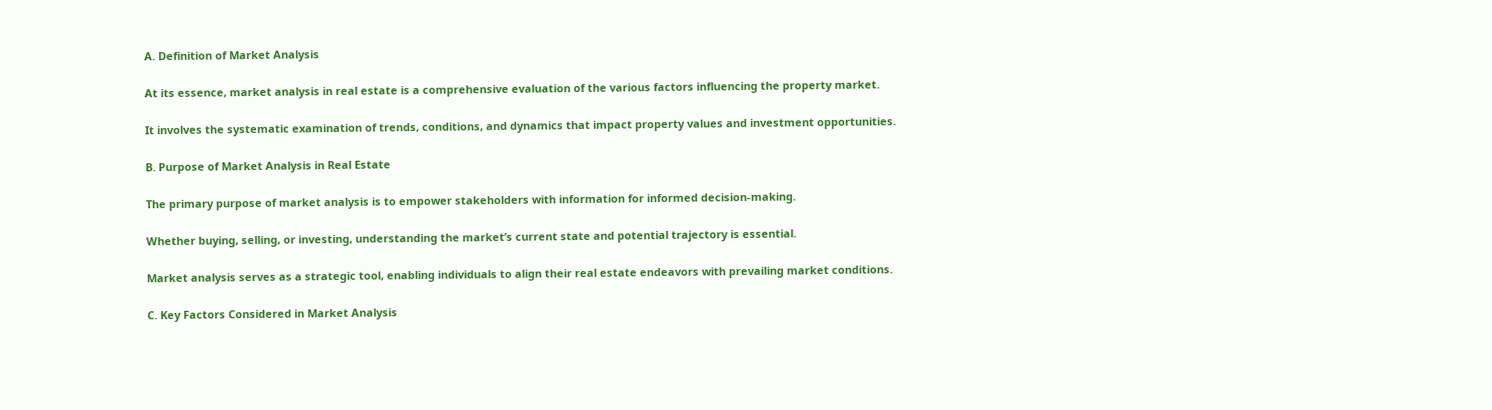A. Definition of Market Analysis

At its essence, market analysis in real estate is a comprehensive evaluation of the various factors influencing the property market.

It involves the systematic examination of trends, conditions, and dynamics that impact property values and investment opportunities.

B. Purpose of Market Analysis in Real Estate

The primary purpose of market analysis is to empower stakeholders with information for informed decision-making.

Whether buying, selling, or investing, understanding the market’s current state and potential trajectory is essential.

Market analysis serves as a strategic tool, enabling individuals to align their real estate endeavors with prevailing market conditions.

C. Key Factors Considered in Market Analysis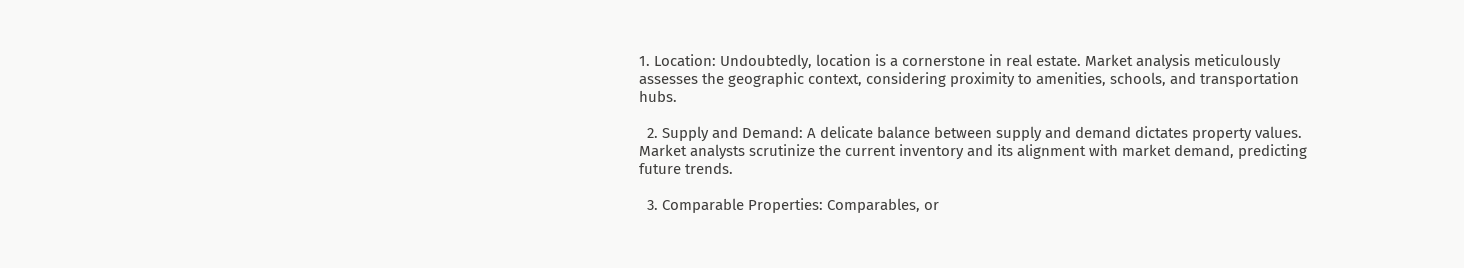1. Location: Undoubtedly, location is a cornerstone in real estate. Market analysis meticulously assesses the geographic context, considering proximity to amenities, schools, and transportation hubs.

  2. Supply and Demand: A delicate balance between supply and demand dictates property values. Market analysts scrutinize the current inventory and its alignment with market demand, predicting future trends.

  3. Comparable Properties: Comparables, or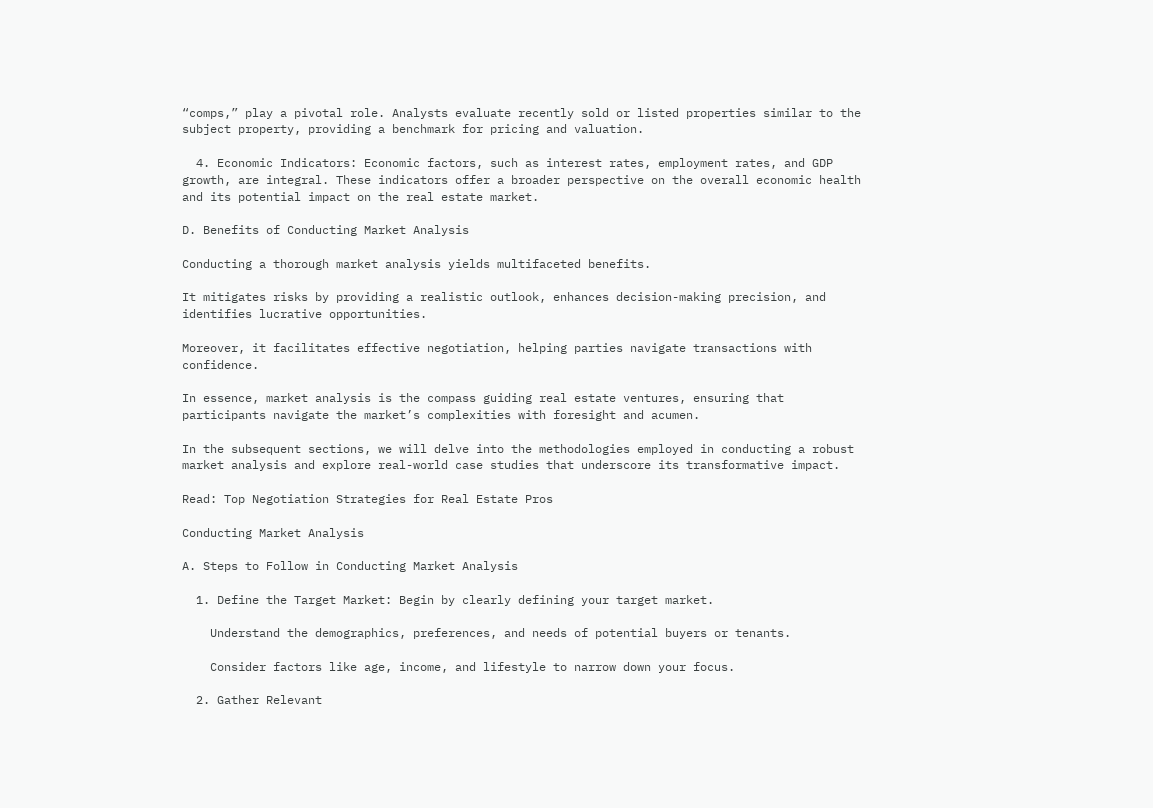“comps,” play a pivotal role. Analysts evaluate recently sold or listed properties similar to the subject property, providing a benchmark for pricing and valuation.

  4. Economic Indicators: Economic factors, such as interest rates, employment rates, and GDP growth, are integral. These indicators offer a broader perspective on the overall economic health and its potential impact on the real estate market.

D. Benefits of Conducting Market Analysis

Conducting a thorough market analysis yields multifaceted benefits.

It mitigates risks by providing a realistic outlook, enhances decision-making precision, and identifies lucrative opportunities.

Moreover, it facilitates effective negotiation, helping parties navigate transactions with confidence.

In essence, market analysis is the compass guiding real estate ventures, ensuring that participants navigate the market’s complexities with foresight and acumen.

In the subsequent sections, we will delve into the methodologies employed in conducting a robust market analysis and explore real-world case studies that underscore its transformative impact.

Read: Top Negotiation Strategies for Real Estate Pros

Conducting Market Analysis

A. Steps to Follow in Conducting Market Analysis

  1. Define the Target Market: Begin by clearly defining your target market.

    Understand the demographics, preferences, and needs of potential buyers or tenants.

    Consider factors like age, income, and lifestyle to narrow down your focus.

  2. Gather Relevant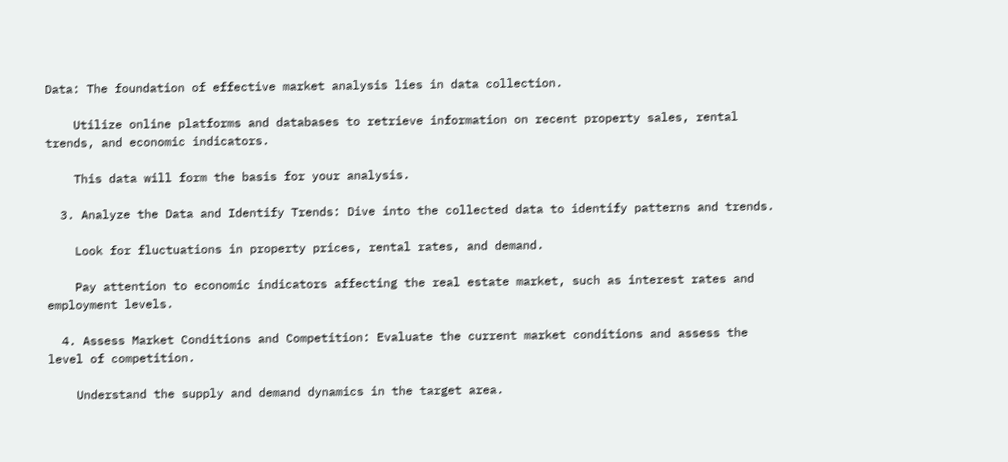Data: The foundation of effective market analysis lies in data collection.

    Utilize online platforms and databases to retrieve information on recent property sales, rental trends, and economic indicators.

    This data will form the basis for your analysis.

  3. Analyze the Data and Identify Trends: Dive into the collected data to identify patterns and trends.

    Look for fluctuations in property prices, rental rates, and demand.

    Pay attention to economic indicators affecting the real estate market, such as interest rates and employment levels.

  4. Assess Market Conditions and Competition: Evaluate the current market conditions and assess the level of competition.

    Understand the supply and demand dynamics in the target area.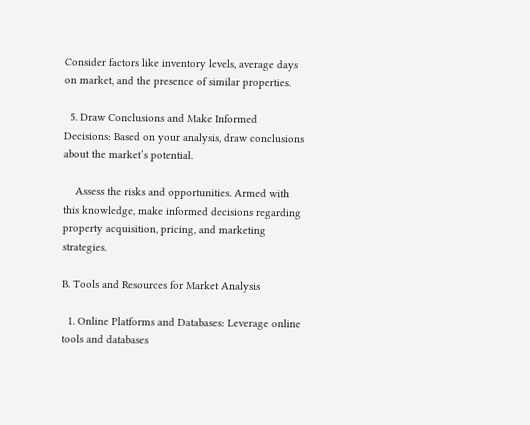Consider factors like inventory levels, average days on market, and the presence of similar properties.

  5. Draw Conclusions and Make Informed Decisions: Based on your analysis, draw conclusions about the market’s potential.

    Assess the risks and opportunities. Armed with this knowledge, make informed decisions regarding property acquisition, pricing, and marketing strategies.

B. Tools and Resources for Market Analysis

  1. Online Platforms and Databases: Leverage online tools and databases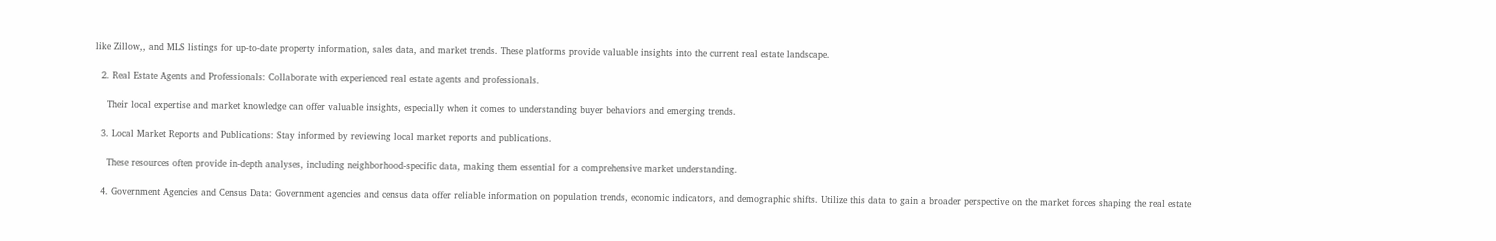like Zillow,, and MLS listings for up-to-date property information, sales data, and market trends. These platforms provide valuable insights into the current real estate landscape.

  2. Real Estate Agents and Professionals: Collaborate with experienced real estate agents and professionals.

    Their local expertise and market knowledge can offer valuable insights, especially when it comes to understanding buyer behaviors and emerging trends.

  3. Local Market Reports and Publications: Stay informed by reviewing local market reports and publications.

    These resources often provide in-depth analyses, including neighborhood-specific data, making them essential for a comprehensive market understanding.

  4. Government Agencies and Census Data: Government agencies and census data offer reliable information on population trends, economic indicators, and demographic shifts. Utilize this data to gain a broader perspective on the market forces shaping the real estate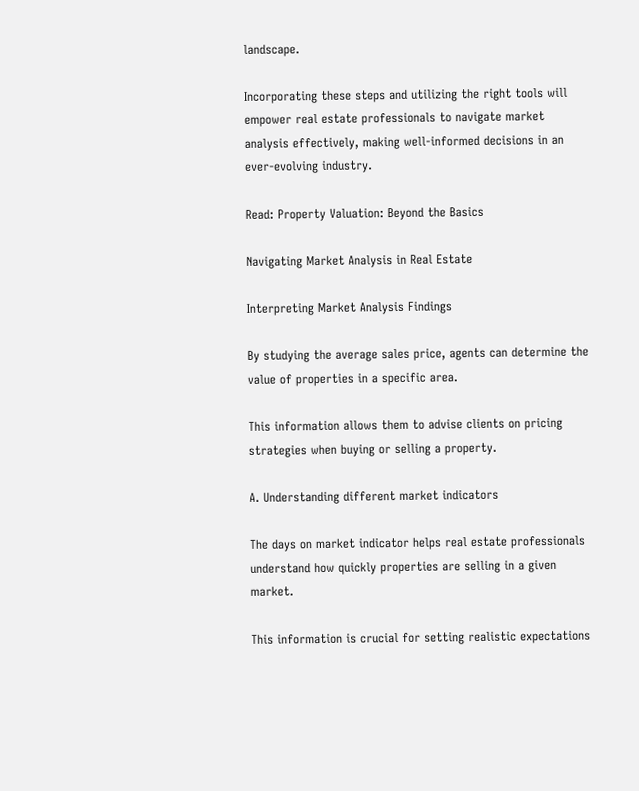landscape.

Incorporating these steps and utilizing the right tools will empower real estate professionals to navigate market analysis effectively, making well-informed decisions in an ever-evolving industry.

Read: Property Valuation: Beyond the Basics

Navigating Market Analysis in Real Estate

Interpreting Market Analysis Findings

By studying the average sales price, agents can determine the value of properties in a specific area.

This information allows them to advise clients on pricing strategies when buying or selling a property.

A. Understanding different market indicators

The days on market indicator helps real estate professionals understand how quickly properties are selling in a given market.

This information is crucial for setting realistic expectations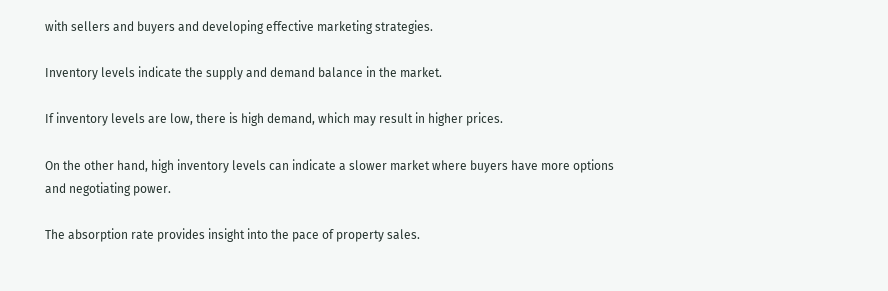with sellers and buyers and developing effective marketing strategies.

Inventory levels indicate the supply and demand balance in the market.

If inventory levels are low, there is high demand, which may result in higher prices.

On the other hand, high inventory levels can indicate a slower market where buyers have more options and negotiating power.

The absorption rate provides insight into the pace of property sales.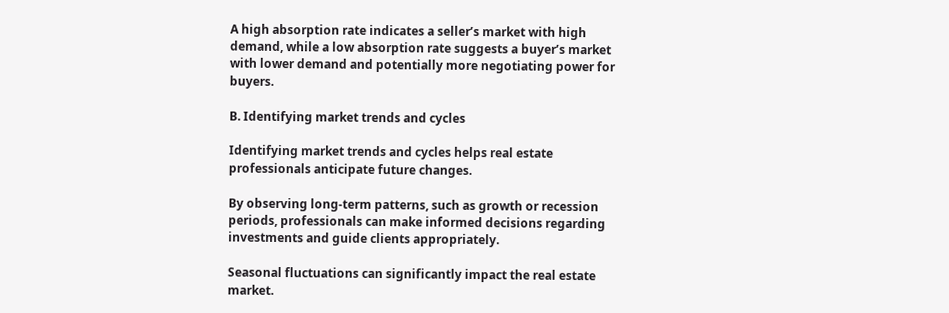A high absorption rate indicates a seller’s market with high demand, while a low absorption rate suggests a buyer’s market with lower demand and potentially more negotiating power for buyers.

B. Identifying market trends and cycles

Identifying market trends and cycles helps real estate professionals anticipate future changes.

By observing long-term patterns, such as growth or recession periods, professionals can make informed decisions regarding investments and guide clients appropriately.

Seasonal fluctuations can significantly impact the real estate market.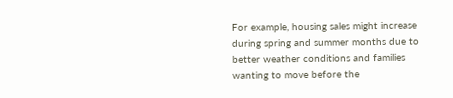For example, housing sales might increase during spring and summer months due to better weather conditions and families wanting to move before the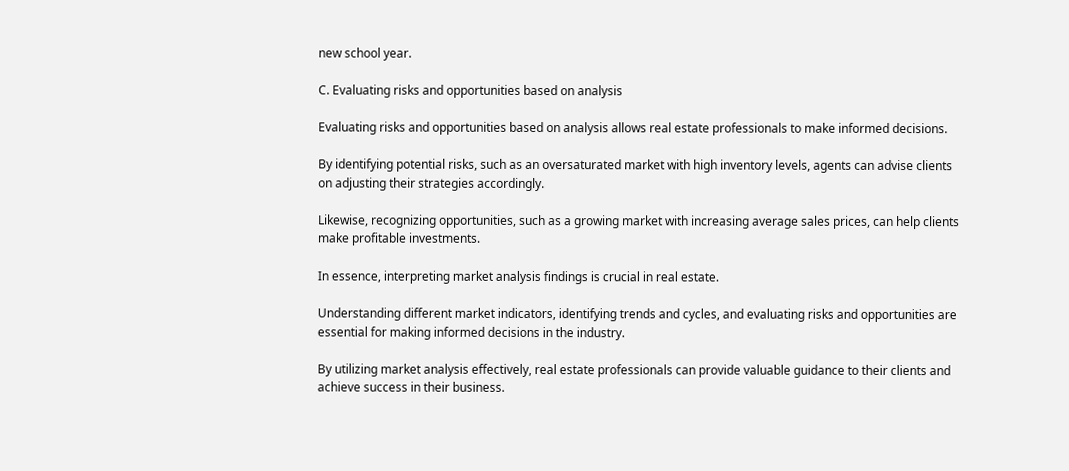new school year.

C. Evaluating risks and opportunities based on analysis

Evaluating risks and opportunities based on analysis allows real estate professionals to make informed decisions.

By identifying potential risks, such as an oversaturated market with high inventory levels, agents can advise clients on adjusting their strategies accordingly.

Likewise, recognizing opportunities, such as a growing market with increasing average sales prices, can help clients make profitable investments.

In essence, interpreting market analysis findings is crucial in real estate.

Understanding different market indicators, identifying trends and cycles, and evaluating risks and opportunities are essential for making informed decisions in the industry.

By utilizing market analysis effectively, real estate professionals can provide valuable guidance to their clients and achieve success in their business.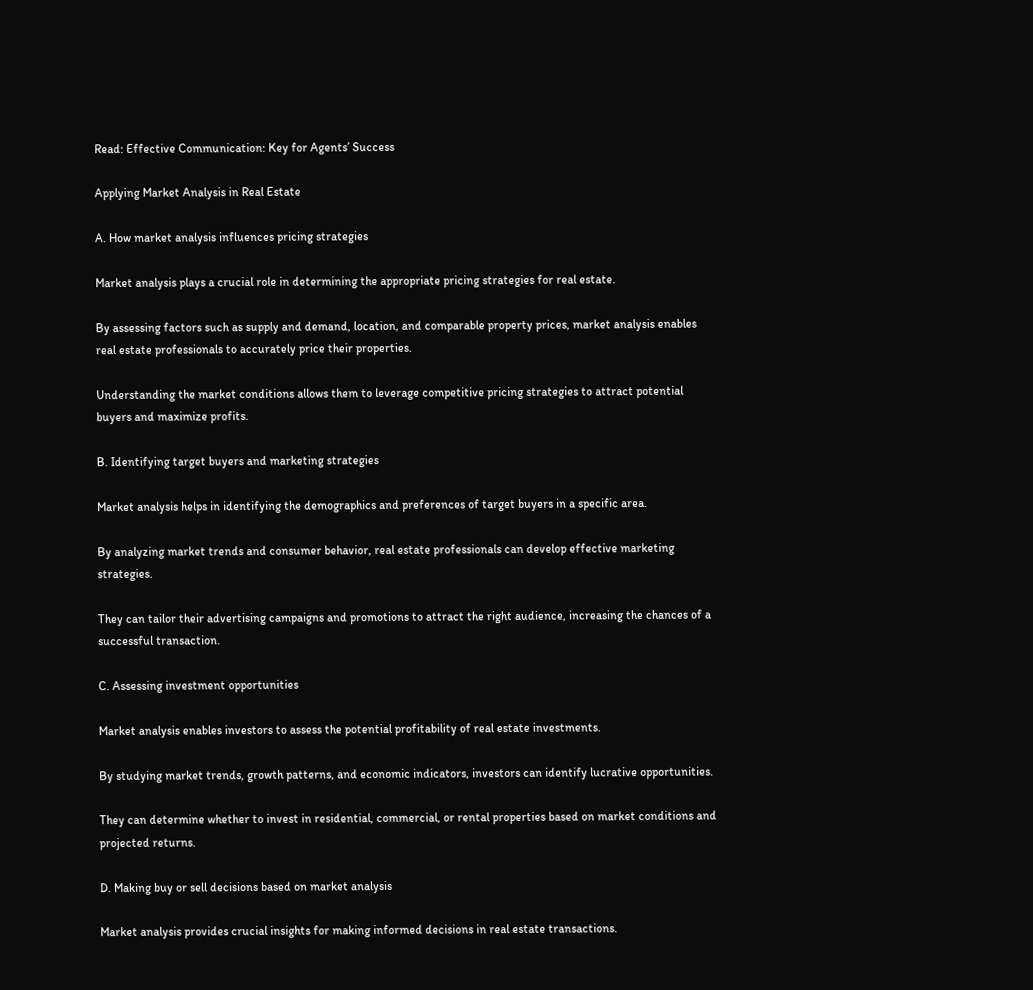Read: Effective Communication: Key for Agents’ Success

Applying Market Analysis in Real Estate

A. How market analysis influences pricing strategies

Market analysis plays a crucial role in determining the appropriate pricing strategies for real estate.

By assessing factors such as supply and demand, location, and comparable property prices, market analysis enables real estate professionals to accurately price their properties.

Understanding the market conditions allows them to leverage competitive pricing strategies to attract potential buyers and maximize profits.

B. Identifying target buyers and marketing strategies

Market analysis helps in identifying the demographics and preferences of target buyers in a specific area.

By analyzing market trends and consumer behavior, real estate professionals can develop effective marketing strategies.

They can tailor their advertising campaigns and promotions to attract the right audience, increasing the chances of a successful transaction.

C. Assessing investment opportunities

Market analysis enables investors to assess the potential profitability of real estate investments.

By studying market trends, growth patterns, and economic indicators, investors can identify lucrative opportunities.

They can determine whether to invest in residential, commercial, or rental properties based on market conditions and projected returns.

D. Making buy or sell decisions based on market analysis

Market analysis provides crucial insights for making informed decisions in real estate transactions.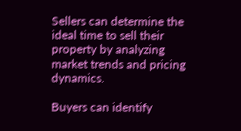Sellers can determine the ideal time to sell their property by analyzing market trends and pricing dynamics.

Buyers can identify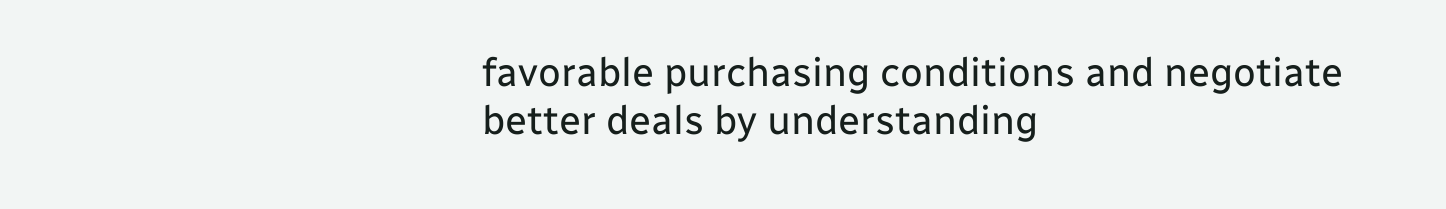favorable purchasing conditions and negotiate better deals by understanding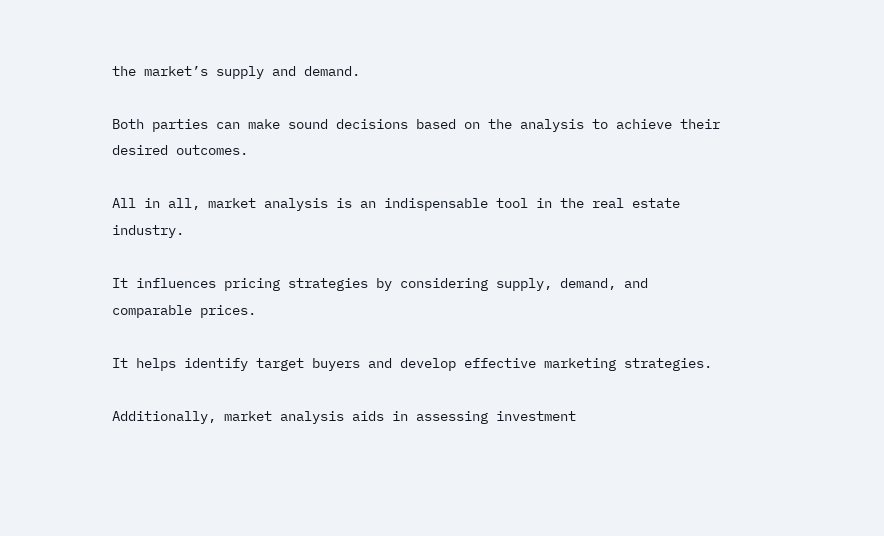the market’s supply and demand.

Both parties can make sound decisions based on the analysis to achieve their desired outcomes.

All in all, market analysis is an indispensable tool in the real estate industry.

It influences pricing strategies by considering supply, demand, and comparable prices.

It helps identify target buyers and develop effective marketing strategies.

Additionally, market analysis aids in assessing investment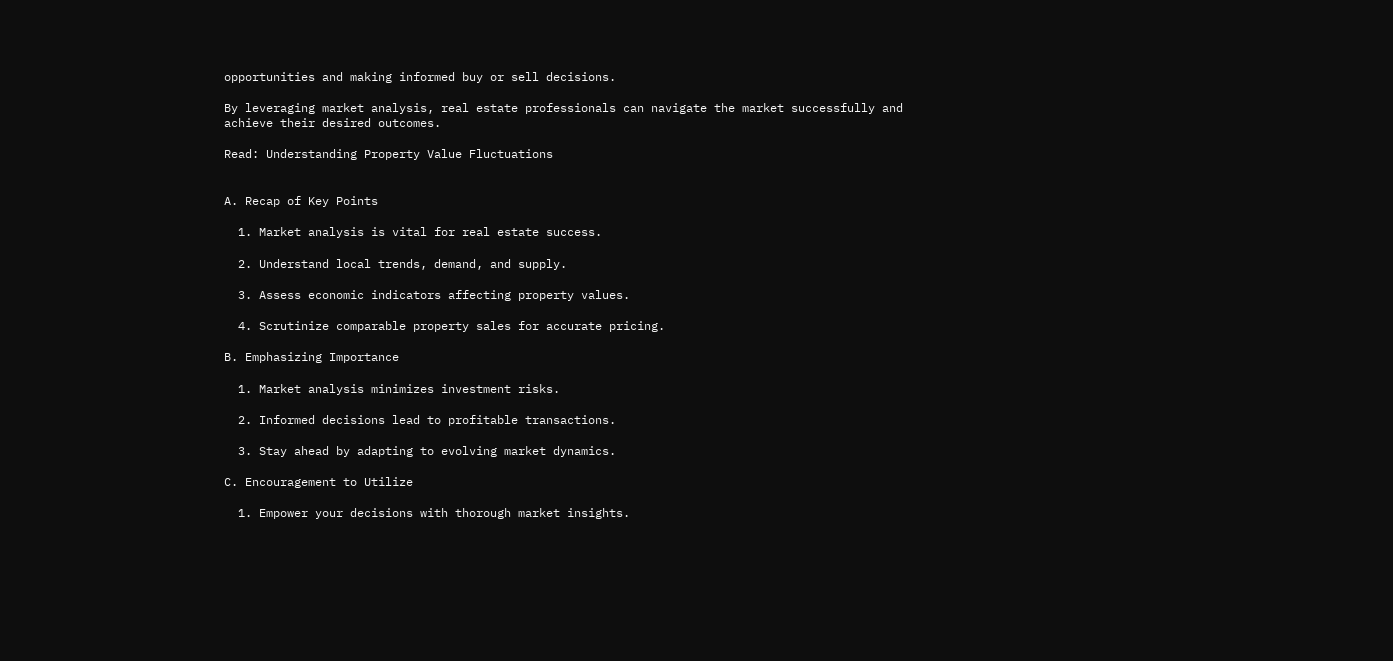opportunities and making informed buy or sell decisions.

By leveraging market analysis, real estate professionals can navigate the market successfully and achieve their desired outcomes.

Read: Understanding Property Value Fluctuations


A. Recap of Key Points

  1. Market analysis is vital for real estate success.

  2. Understand local trends, demand, and supply.

  3. Assess economic indicators affecting property values.

  4. Scrutinize comparable property sales for accurate pricing.

B. Emphasizing Importance

  1. Market analysis minimizes investment risks.

  2. Informed decisions lead to profitable transactions.

  3. Stay ahead by adapting to evolving market dynamics.

C. Encouragement to Utilize

  1. Empower your decisions with thorough market insights.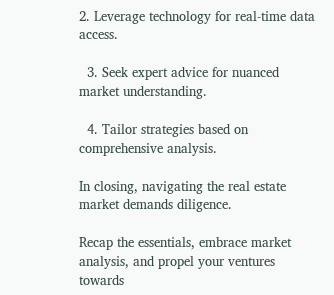2. Leverage technology for real-time data access.

  3. Seek expert advice for nuanced market understanding.

  4. Tailor strategies based on comprehensive analysis.

In closing, navigating the real estate market demands diligence.

Recap the essentials, embrace market analysis, and propel your ventures towards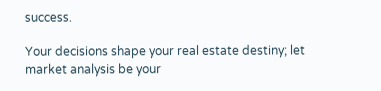success.

Your decisions shape your real estate destiny; let market analysis be your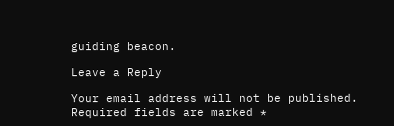guiding beacon.

Leave a Reply

Your email address will not be published. Required fields are marked *